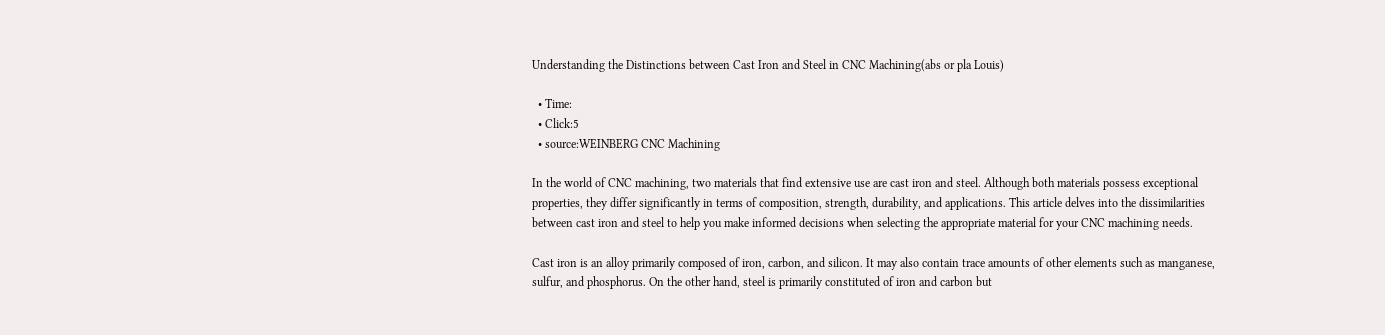Understanding the Distinctions between Cast Iron and Steel in CNC Machining(abs or pla Louis)

  • Time:
  • Click:5
  • source:WEINBERG CNC Machining

In the world of CNC machining, two materials that find extensive use are cast iron and steel. Although both materials possess exceptional properties, they differ significantly in terms of composition, strength, durability, and applications. This article delves into the dissimilarities between cast iron and steel to help you make informed decisions when selecting the appropriate material for your CNC machining needs.

Cast iron is an alloy primarily composed of iron, carbon, and silicon. It may also contain trace amounts of other elements such as manganese, sulfur, and phosphorus. On the other hand, steel is primarily constituted of iron and carbon but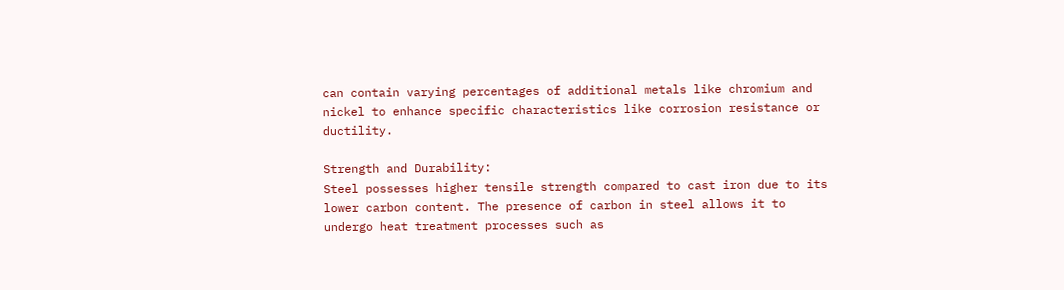can contain varying percentages of additional metals like chromium and nickel to enhance specific characteristics like corrosion resistance or ductility.

Strength and Durability:
Steel possesses higher tensile strength compared to cast iron due to its lower carbon content. The presence of carbon in steel allows it to undergo heat treatment processes such as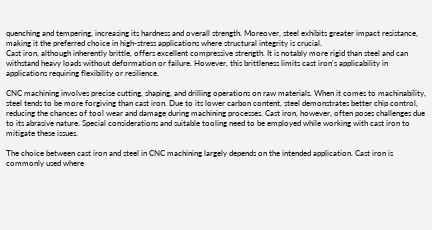quenching and tempering, increasing its hardness and overall strength. Moreover, steel exhibits greater impact resistance, making it the preferred choice in high-stress applications where structural integrity is crucial.
Cast iron, although inherently brittle, offers excellent compressive strength. It is notably more rigid than steel and can withstand heavy loads without deformation or failure. However, this brittleness limits cast iron's applicability in applications requiring flexibility or resilience.

CNC machining involves precise cutting, shaping, and drilling operations on raw materials. When it comes to machinability, steel tends to be more forgiving than cast iron. Due to its lower carbon content, steel demonstrates better chip control, reducing the chances of tool wear and damage during machining processes. Cast iron, however, often poses challenges due to its abrasive nature. Special considerations and suitable tooling need to be employed while working with cast iron to mitigate these issues.

The choice between cast iron and steel in CNC machining largely depends on the intended application. Cast iron is commonly used where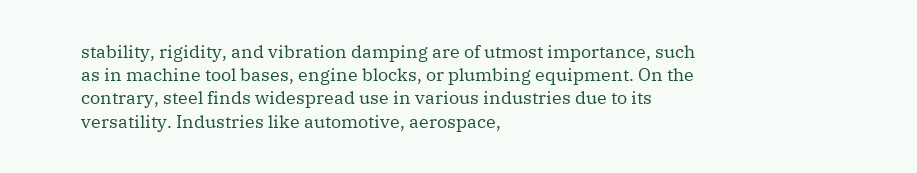stability, rigidity, and vibration damping are of utmost importance, such as in machine tool bases, engine blocks, or plumbing equipment. On the contrary, steel finds widespread use in various industries due to its versatility. Industries like automotive, aerospace,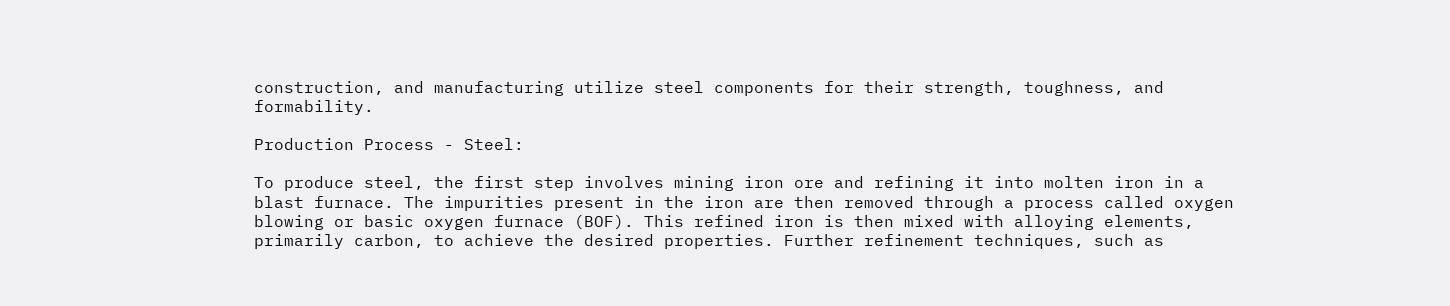construction, and manufacturing utilize steel components for their strength, toughness, and formability.

Production Process - Steel:

To produce steel, the first step involves mining iron ore and refining it into molten iron in a blast furnace. The impurities present in the iron are then removed through a process called oxygen blowing or basic oxygen furnace (BOF). This refined iron is then mixed with alloying elements, primarily carbon, to achieve the desired properties. Further refinement techniques, such as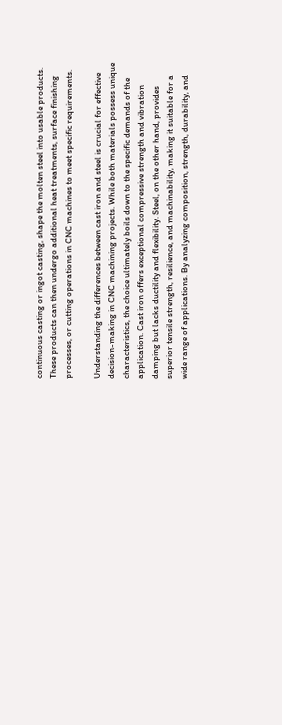continuous casting or ingot casting, shape the molten steel into usable products. These products can then undergo additional heat treatments, surface finishing processes, or cutting operations in CNC machines to meet specific requirements.

Understanding the differences between cast iron and steel is crucial for effective decision-making in CNC machining projects. While both materials possess unique characteristics, the choice ultimately boils down to the specific demands of the application. Cast iron offers exceptional compressive strength and vibration damping but lacks ductility and flexibility. Steel, on the other hand, provides superior tensile strength, resilience, and machinability, making it suitable for a wide range of applications. By analyzing composition, strength, durability, and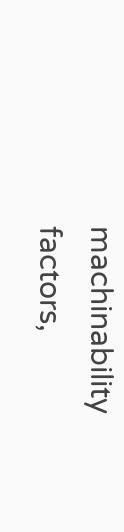machinability factors,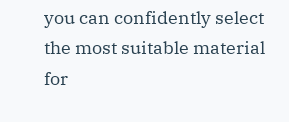you can confidently select the most suitable material for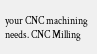your CNC machining needs. CNC Milling